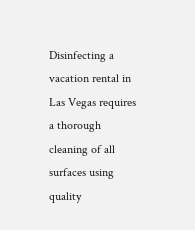Disinfecting a vacation rental in Las Vegas requires a thorough cleaning of all surfaces using quality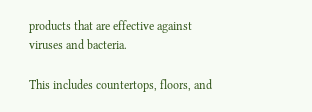products that are effective against viruses and bacteria.

This includes countertops, floors, and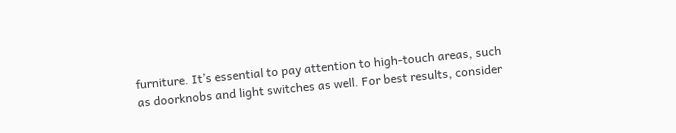furniture. It’s essential to pay attention to high-touch areas, such as doorknobs and light switches as well. For best results, consider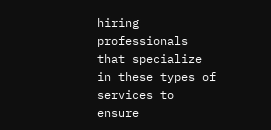hiring professionals that specialize in these types of services to ensure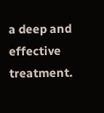a deep and effective treatment.